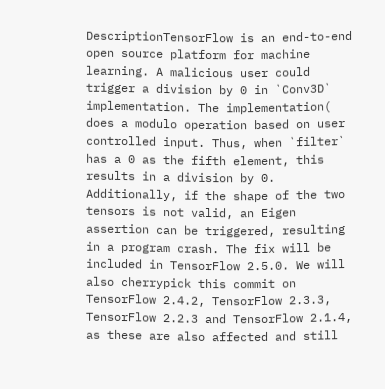DescriptionTensorFlow is an end-to-end open source platform for machine learning. A malicious user could trigger a division by 0 in `Conv3D` implementation. The implementation( does a modulo operation based on user controlled input. Thus, when `filter` has a 0 as the fifth element, this results in a division by 0. Additionally, if the shape of the two tensors is not valid, an Eigen assertion can be triggered, resulting in a program crash. The fix will be included in TensorFlow 2.5.0. We will also cherrypick this commit on TensorFlow 2.4.2, TensorFlow 2.3.3, TensorFlow 2.2.3 and TensorFlow 2.1.4, as these are also affected and still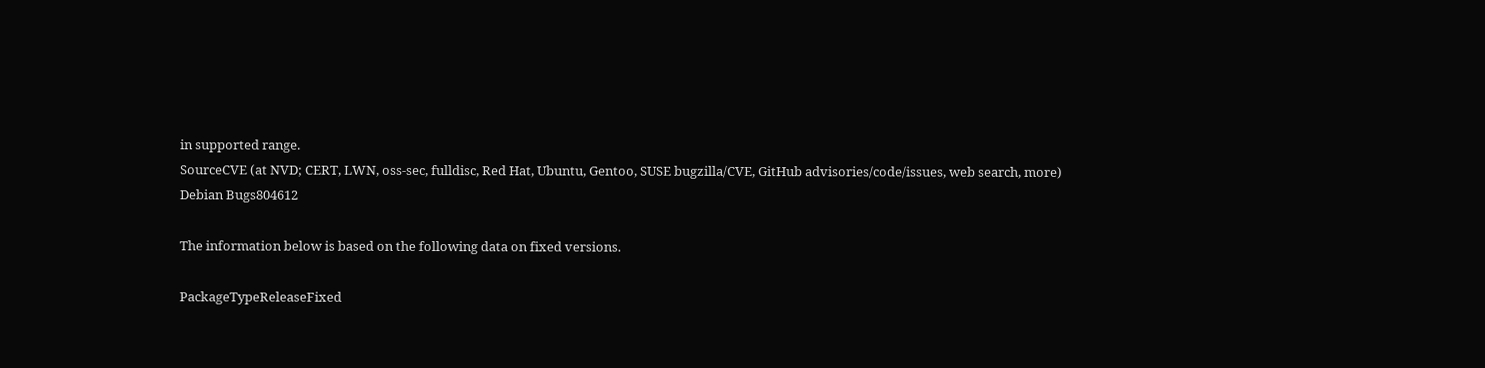in supported range.
SourceCVE (at NVD; CERT, LWN, oss-sec, fulldisc, Red Hat, Ubuntu, Gentoo, SUSE bugzilla/CVE, GitHub advisories/code/issues, web search, more)
Debian Bugs804612

The information below is based on the following data on fixed versions.

PackageTypeReleaseFixed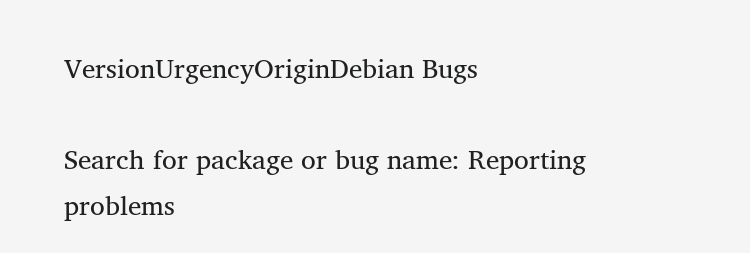VersionUrgencyOriginDebian Bugs

Search for package or bug name: Reporting problems